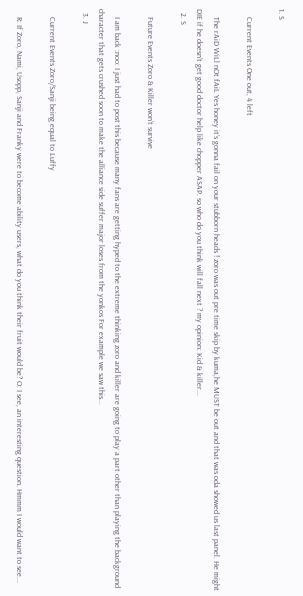1. S

    Current Events One out, 4 left

    The rAiD WiLl nOt fAiL Yes honey it’s gonna fail on your stubborn heads ! zoro was out pre time skip by kuma,he MUST be out and that was oda showed us last panel. He might DIE if he doesn’t get good doctor help like chopper ASAP. so who do you think will fall next ? my opinion: Kid & killer...
  2. S

    Future Events Zoro & Killer won’t survive

    I am back :noo: I just had to post this because many fans are getting hyped to the extreme thinking zoro and killer are going to play a part other than playing the background character that gets crushed soon to make the alliance side suffer major loses from the yonkos For example we saw this...
  3. J

    Current Events Zoro/Sanji being equal to Luffy

    R: If Zoro, Nami, Usopp, Sanji and Franky were to become ability users, what do you think their fruit would be? O: I see, an interesting question. Hmmm I would want to see...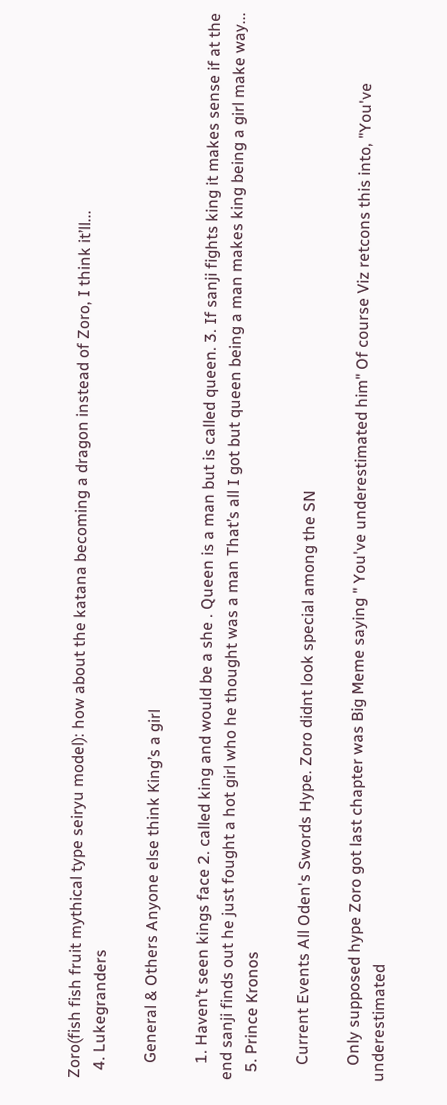Zoro(fish fish fruit mythical type seiryu model): how about the katana becoming a dragon instead of Zoro, I think it’ll...
  4. Lukegranders

    General & Others Anyone else think King’s a girl

    1. Haven’t seen kings face 2. called king and would be a she . Queen is a man but is called queen. 3. If sanji fights king it makes sense if at the end sanji finds out he just fought a hot girl who he thought was a man That’s all I got but queen being a man makes king being a girl make way...
  5. Prince Kronos

    Current Events All Oden's Swords Hype. Zoro didnt look special among the SN

    Only supposed hype Zoro got last chapter was Big Meme saying " You've underestimated him" Of course Viz retcons this into, "You've underestimated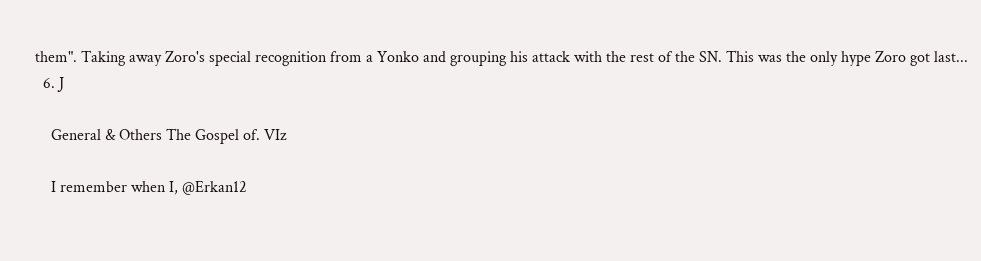them". Taking away Zoro's special recognition from a Yonko and grouping his attack with the rest of the SN. This was the only hype Zoro got last...
  6. J

    General & Others The Gospel of. VIz

    I remember when I, @Erkan12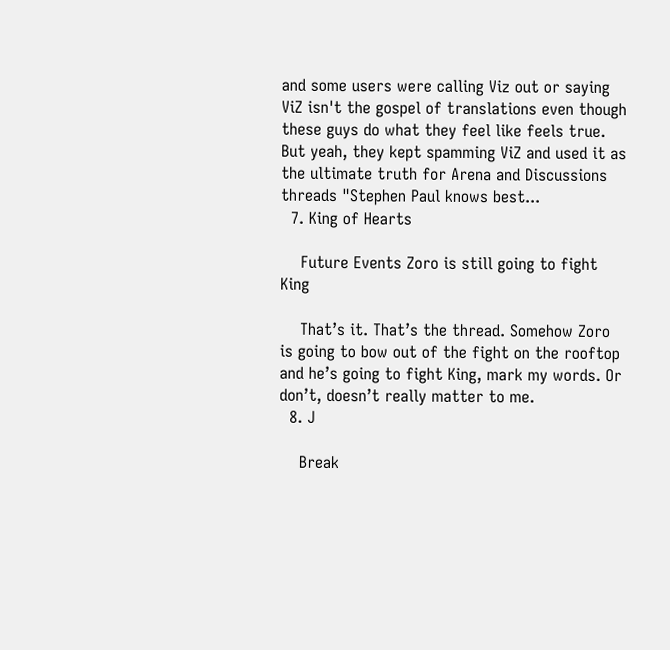and some users were calling Viz out or saying ViZ isn't the gospel of translations even though these guys do what they feel like feels true. But yeah, they kept spamming ViZ and used it as the ultimate truth for Arena and Discussions threads "Stephen Paul knows best...
  7. King of Hearts

    Future Events Zoro is still going to fight King

    That’s it. That’s the thread. Somehow Zoro is going to bow out of the fight on the rooftop and he’s going to fight King, mark my words. Or don’t, doesn’t really matter to me.
  8. J

    Break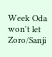Week Oda won't let Zoro/Sanji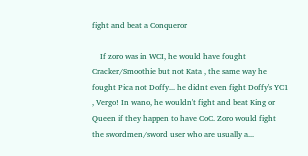fight and beat a Conqueror

    If zoro was in WCI, he would have fought Cracker/Smoothie but not Kata , the same way he fought Pica not Doffy... he didnt even fight Doffy's YC1 , Vergo! In wano, he wouldn't fight and beat King or Queen if they happen to have CoC. Zoro would fight the swordmen/sword user who are usually a...